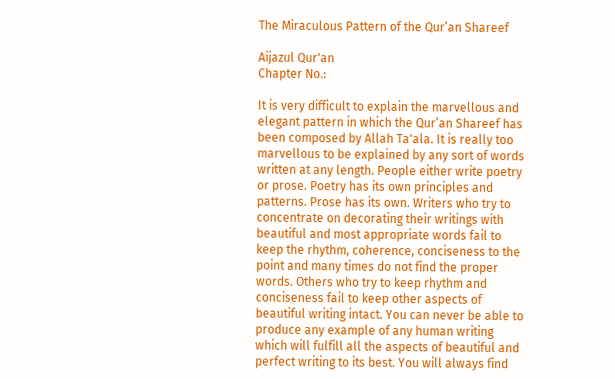The Miraculous Pattern of the Qur’an Shareef

Aijazul Qur'an
Chapter No.:

It is very difficult to explain the marvellous and elegant pattern in which the Qur’an Shareef has been composed by Allah Ta'ala. It is really too marvellous to be explained by any sort of words written at any length. People either write poetry or prose. Poetry has its own principles and patterns. Prose has its own. Writers who try to concentrate on decorating their writings with beautiful and most appropriate words fail to keep the rhythm, coherence, conciseness to the point and many times do not find the proper words. Others who try to keep rhythm and conciseness fail to keep other aspects of beautiful writing intact. You can never be able to produce any example of any human writing which will fulfill all the aspects of beautiful and perfect writing to its best. You will always find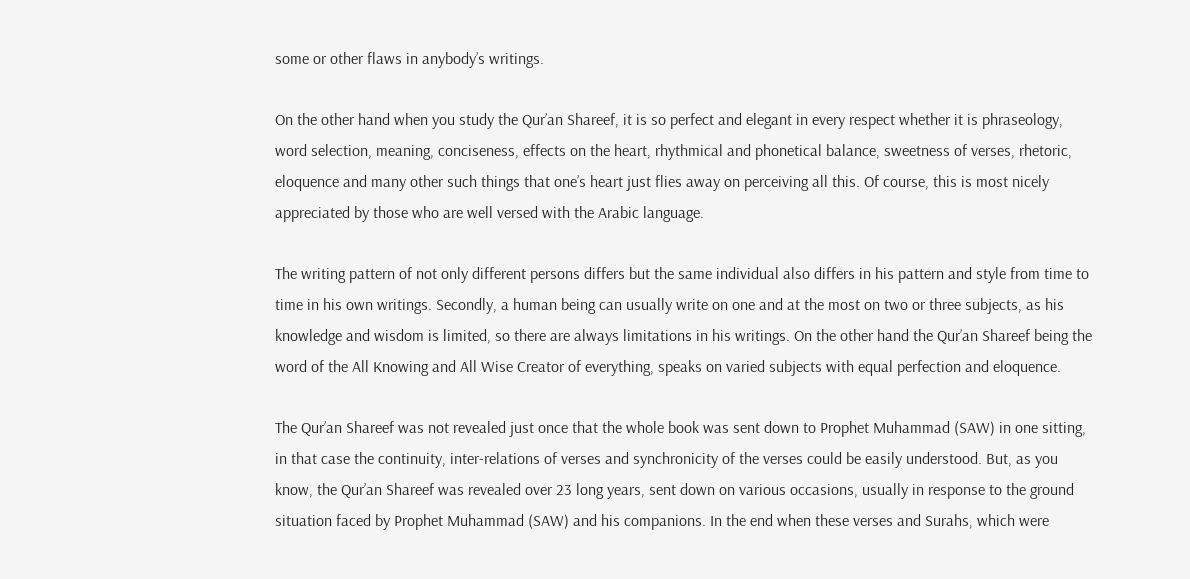some or other flaws in anybody’s writings.

On the other hand when you study the Qur’an Shareef, it is so perfect and elegant in every respect whether it is phraseology, word selection, meaning, conciseness, effects on the heart, rhythmical and phonetical balance, sweetness of verses, rhetoric, eloquence and many other such things that one’s heart just flies away on perceiving all this. Of course, this is most nicely appreciated by those who are well versed with the Arabic language.

The writing pattern of not only different persons differs but the same individual also differs in his pattern and style from time to time in his own writings. Secondly, a human being can usually write on one and at the most on two or three subjects, as his knowledge and wisdom is limited, so there are always limitations in his writings. On the other hand the Qur’an Shareef being the word of the All Knowing and All Wise Creator of everything, speaks on varied subjects with equal perfection and eloquence.

The Qur’an Shareef was not revealed just once that the whole book was sent down to Prophet Muhammad (SAW) in one sitting, in that case the continuity, inter-relations of verses and synchronicity of the verses could be easily understood. But, as you know, the Qur’an Shareef was revealed over 23 long years, sent down on various occasions, usually in response to the ground situation faced by Prophet Muhammad (SAW) and his companions. In the end when these verses and Surahs, which were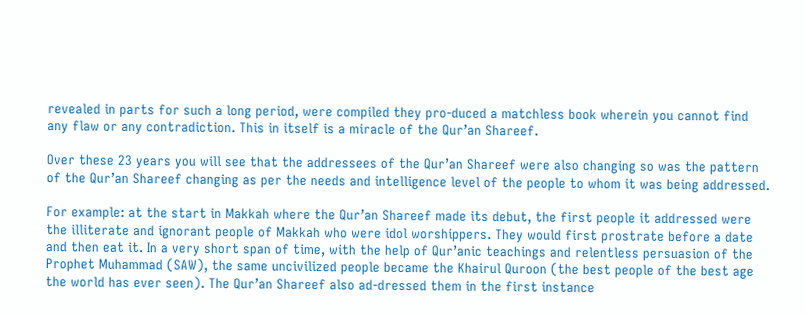revealed in parts for such a long period, were compiled they pro-duced a matchless book wherein you cannot find any flaw or any contradiction. This in itself is a miracle of the Qur’an Shareef.

Over these 23 years you will see that the addressees of the Qur’an Shareef were also changing so was the pattern of the Qur’an Shareef changing as per the needs and intelligence level of the people to whom it was being addressed.

For example: at the start in Makkah where the Qur’an Shareef made its debut, the first people it addressed were the illiterate and ignorant people of Makkah who were idol worshippers. They would first prostrate before a date and then eat it. In a very short span of time, with the help of Qur’anic teachings and relentless persuasion of the Prophet Muhammad (SAW), the same uncivilized people became the Khairul Quroon (the best people of the best age the world has ever seen). The Qur’an Shareef also ad-dressed them in the first instance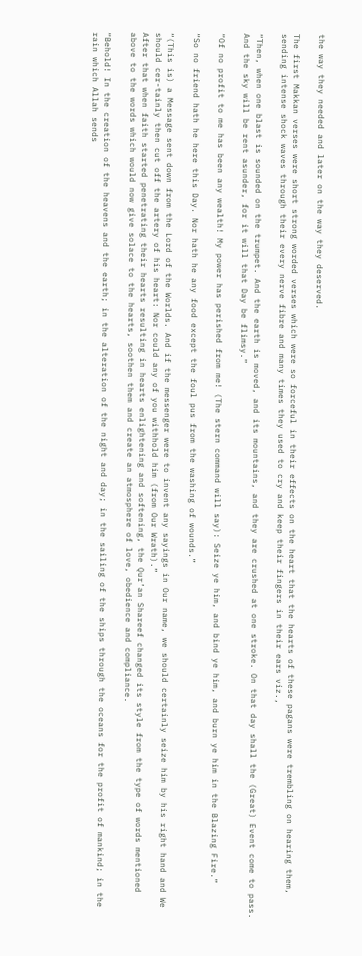the way they needed and later on the way they deserved.

The first Makkan verses were short strong worded verses which were so forceful in their effects on the heart that the hearts of these pagans were trembling on hearing them, sending intense shock waves through their every nerve fibre and many times they used to cry and keep their fingers in their ears viz.,

“Then, when one blast is sounded on the trumpet. And the earth is moved, and its mountains, and they are crushed at one stroke. On that day shall the (Great) Event come to pass. And the sky will be rent asunder, for it will that Day be flimsy.”

“Of no profit to me has been any wealth! My power has perished from me! (The stern command will say): Seize ye him, and bind ye him, and burn ye him in the Blazing Fire.”

“So no friend hath he here this Day. Nor hath he any food except the foul pus from the washing of wounds.”

“(This is) a Message sent down from the Lord of the Worlds. And if the messenger were to invent any sayings in Our name, we should certainly seize him by his right hand and We should cer-tainly then cut off the artery of his heart: Nor could any of you withhold him (from Our Wrath).”
After that when faith started penetrating their hearts resulting in hearts enlightening and softening, the Qur’an Shareef changed its style from the type of words mentioned above to the words which would now give solace to the hearts, soothen them and create an atmosphere of love, obedience and compliance.

“Behold! In the creation of the heavens and the earth; in the alteration of the night and day; in the sailing of the ships through the oceans for the profit of mankind; in the rain which Allah sends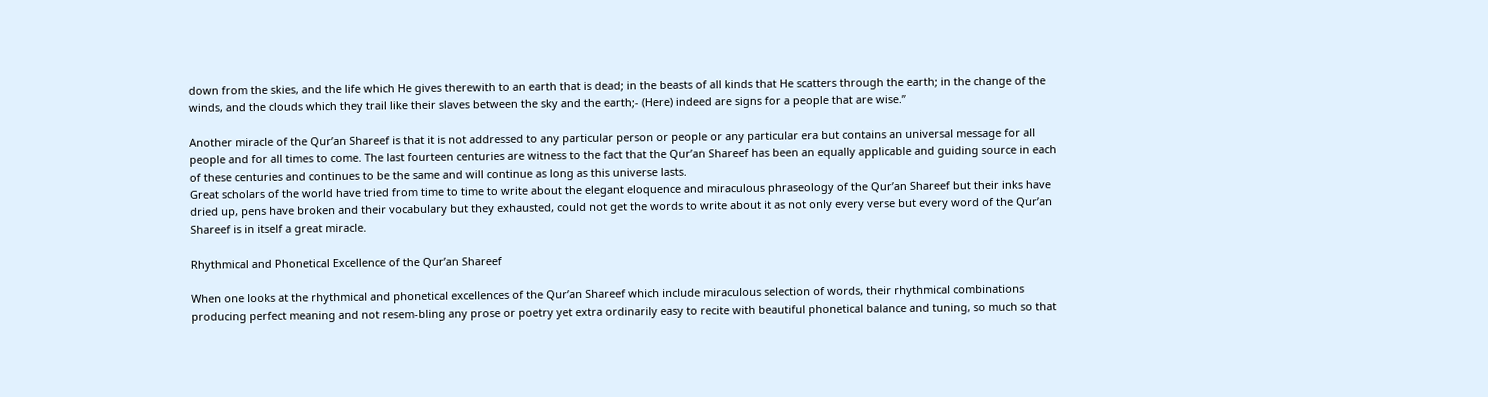down from the skies, and the life which He gives therewith to an earth that is dead; in the beasts of all kinds that He scatters through the earth; in the change of the winds, and the clouds which they trail like their slaves between the sky and the earth;- (Here) indeed are signs for a people that are wise.”

Another miracle of the Qur’an Shareef is that it is not addressed to any particular person or people or any particular era but contains an universal message for all people and for all times to come. The last fourteen centuries are witness to the fact that the Qur’an Shareef has been an equally applicable and guiding source in each of these centuries and continues to be the same and will continue as long as this universe lasts.
Great scholars of the world have tried from time to time to write about the elegant eloquence and miraculous phraseology of the Qur’an Shareef but their inks have dried up, pens have broken and their vocabulary but they exhausted, could not get the words to write about it as not only every verse but every word of the Qur’an Shareef is in itself a great miracle.

Rhythmical and Phonetical Excellence of the Qur’an Shareef

When one looks at the rhythmical and phonetical excellences of the Qur’an Shareef which include miraculous selection of words, their rhythmical combinations producing perfect meaning and not resem-bling any prose or poetry yet extra ordinarily easy to recite with beautiful phonetical balance and tuning, so much so that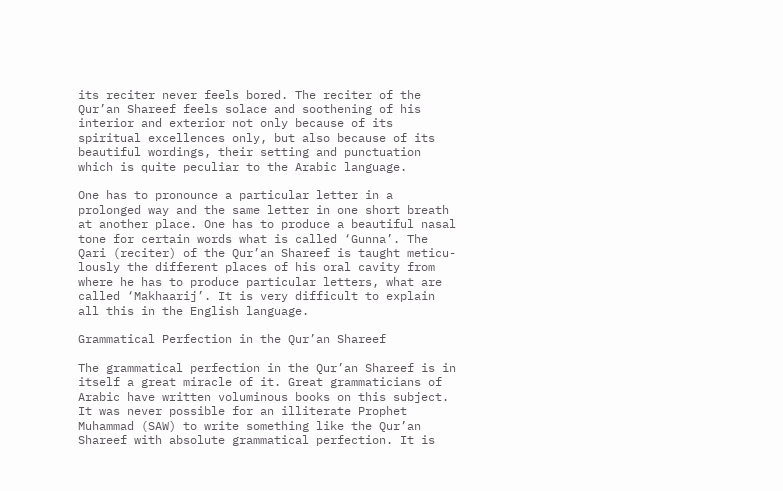its reciter never feels bored. The reciter of the Qur’an Shareef feels solace and soothening of his interior and exterior not only because of its spiritual excellences only, but also because of its beautiful wordings, their setting and punctuation which is quite peculiar to the Arabic language.

One has to pronounce a particular letter in a prolonged way and the same letter in one short breath at another place. One has to produce a beautiful nasal tone for certain words what is called ‘Gunna’. The Qari (reciter) of the Qur’an Shareef is taught meticu-lously the different places of his oral cavity from where he has to produce particular letters, what are called ‘Makhaarij’. It is very difficult to explain all this in the English language.

Grammatical Perfection in the Qur’an Shareef

The grammatical perfection in the Qur’an Shareef is in itself a great miracle of it. Great grammaticians of Arabic have written voluminous books on this subject. It was never possible for an illiterate Prophet Muhammad (SAW) to write something like the Qur’an Shareef with absolute grammatical perfection. It is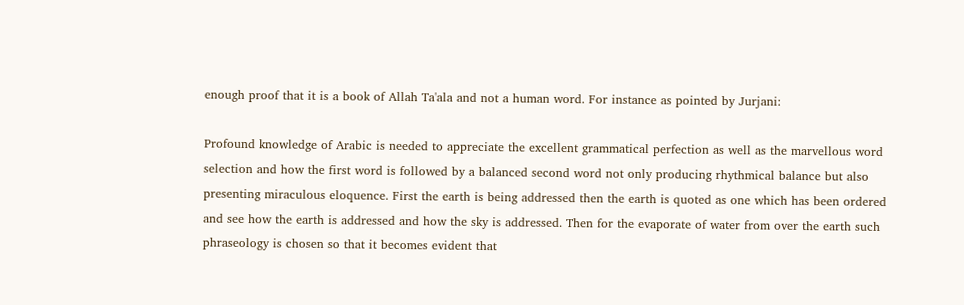enough proof that it is a book of Allah Ta'ala and not a human word. For instance as pointed by Jurjani:

Profound knowledge of Arabic is needed to appreciate the excellent grammatical perfection as well as the marvellous word selection and how the first word is followed by a balanced second word not only producing rhythmical balance but also presenting miraculous eloquence. First the earth is being addressed then the earth is quoted as one which has been ordered and see how the earth is addressed and how the sky is addressed. Then for the evaporate of water from over the earth such phraseology is chosen so that it becomes evident that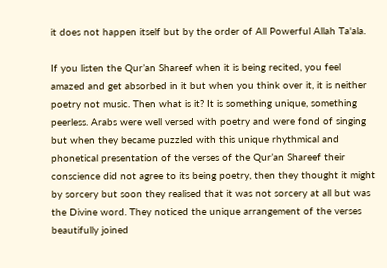it does not happen itself but by the order of All Powerful Allah Ta'ala.

If you listen the Qur’an Shareef when it is being recited, you feel amazed and get absorbed in it but when you think over it, it is neither poetry not music. Then what is it? It is something unique, something peerless. Arabs were well versed with poetry and were fond of singing but when they became puzzled with this unique rhythmical and phonetical presentation of the verses of the Qur’an Shareef their conscience did not agree to its being poetry, then they thought it might by sorcery but soon they realised that it was not sorcery at all but was the Divine word. They noticed the unique arrangement of the verses beautifully joined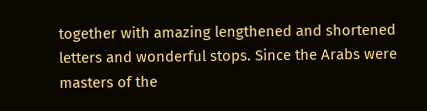together with amazing lengthened and shortened letters and wonderful stops. Since the Arabs were masters of the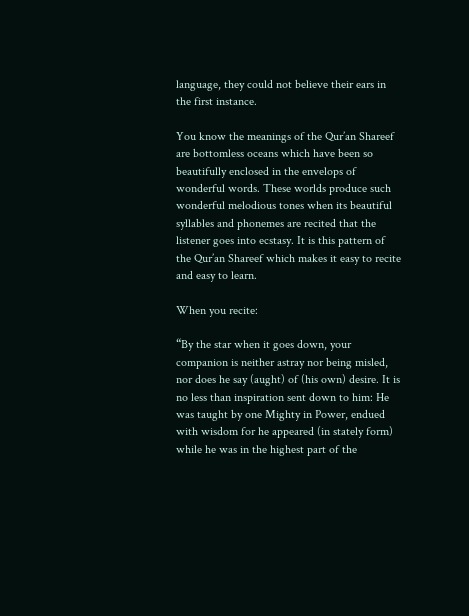language, they could not believe their ears in the first instance.

You know the meanings of the Qur’an Shareef are bottomless oceans which have been so beautifully enclosed in the envelops of wonderful words. These worlds produce such wonderful melodious tones when its beautiful syllables and phonemes are recited that the listener goes into ecstasy. It is this pattern of the Qur’an Shareef which makes it easy to recite and easy to learn.

When you recite:

“By the star when it goes down, your companion is neither astray nor being misled, nor does he say (aught) of (his own) desire. It is no less than inspiration sent down to him: He was taught by one Mighty in Power, endued with wisdom for he appeared (in stately form) while he was in the highest part of the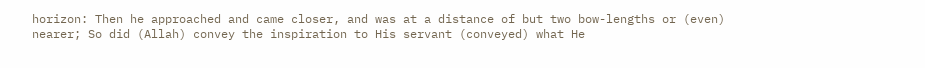horizon: Then he approached and came closer, and was at a distance of but two bow-lengths or (even) nearer; So did (Allah) convey the inspiration to His servant (conveyed) what He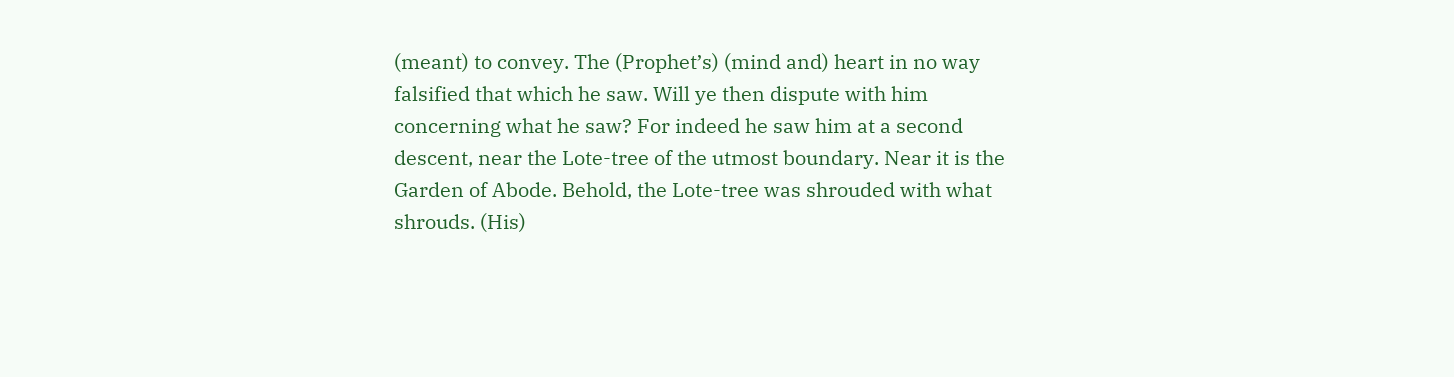(meant) to convey. The (Prophet’s) (mind and) heart in no way falsified that which he saw. Will ye then dispute with him concerning what he saw? For indeed he saw him at a second descent, near the Lote-tree of the utmost boundary. Near it is the Garden of Abode. Behold, the Lote-tree was shrouded with what shrouds. (His)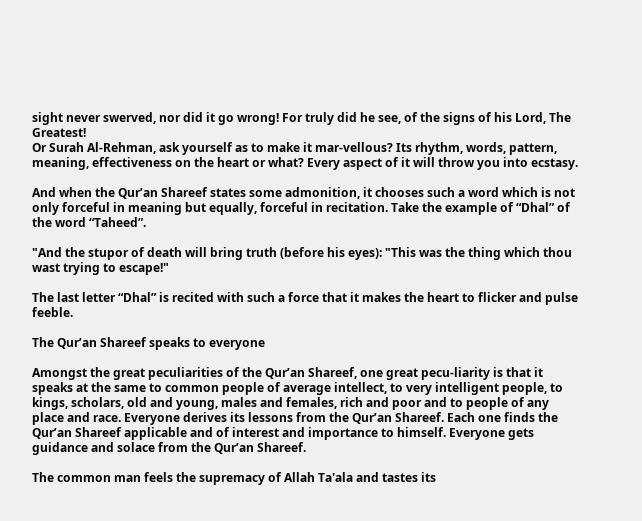sight never swerved, nor did it go wrong! For truly did he see, of the signs of his Lord, The Greatest!
Or Surah Al-Rehman, ask yourself as to make it mar-vellous? Its rhythm, words, pattern, meaning, effectiveness on the heart or what? Every aspect of it will throw you into ecstasy.

And when the Qur’an Shareef states some admonition, it chooses such a word which is not only forceful in meaning but equally, forceful in recitation. Take the example of “Dhal” of the word “Taheed”.

"And the stupor of death will bring truth (before his eyes): "This was the thing which thou wast trying to escape!"

The last letter “Dhal” is recited with such a force that it makes the heart to flicker and pulse feeble.

The Qur’an Shareef speaks to everyone

Amongst the great peculiarities of the Qur’an Shareef, one great pecu-liarity is that it speaks at the same to common people of average intellect, to very intelligent people, to kings, scholars, old and young, males and females, rich and poor and to people of any place and race. Everyone derives its lessons from the Qur’an Shareef. Each one finds the Qur’an Shareef applicable and of interest and importance to himself. Everyone gets guidance and solace from the Qur’an Shareef.

The common man feels the supremacy of Allah Ta'ala and tastes its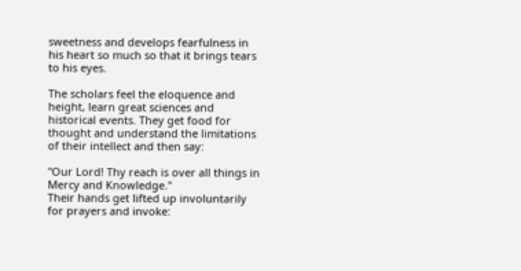sweetness and develops fearfulness in his heart so much so that it brings tears to his eyes.

The scholars feel the eloquence and height, learn great sciences and historical events. They get food for thought and understand the limitations of their intellect and then say:

"Our Lord! Thy reach is over all things in Mercy and Knowledge."
Their hands get lifted up involuntarily for prayers and invoke: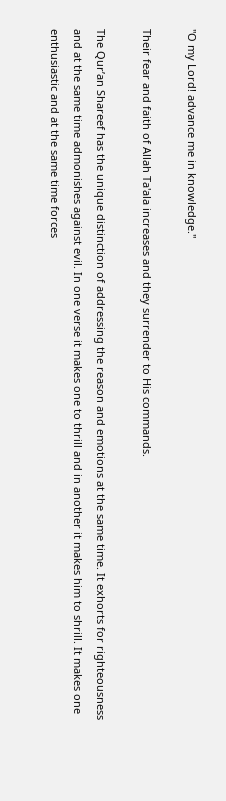"O my Lord! advance me in knowledge."

Their fear and faith of Allah Ta'ala increases and they surrender to His commands.

The Qur’an Shareef has the unique distinction of addressing the reason and emotions at the same time. It exhorts for righteousness and at the same time admonishes against evil. In one verse it makes one to thrill and in another it makes him to shrill. It makes one enthusiastic and at the same time forces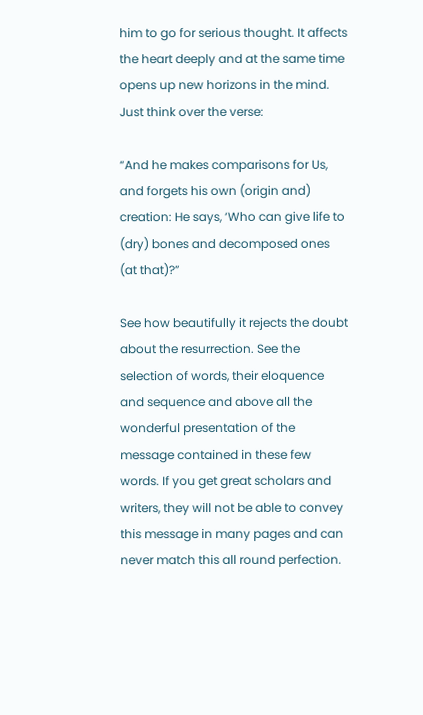him to go for serious thought. It affects the heart deeply and at the same time opens up new horizons in the mind. Just think over the verse:

“And he makes comparisons for Us, and forgets his own (origin and) creation: He says, ‘Who can give life to (dry) bones and decomposed ones (at that)?”

See how beautifully it rejects the doubt about the resurrection. See the selection of words, their eloquence and sequence and above all the wonderful presentation of the message contained in these few words. If you get great scholars and writers, they will not be able to convey this message in many pages and can never match this all round perfection.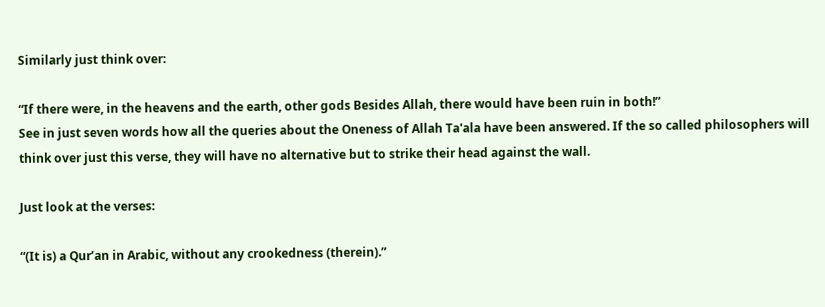Similarly just think over:

“If there were, in the heavens and the earth, other gods Besides Allah, there would have been ruin in both!”
See in just seven words how all the queries about the Oneness of Allah Ta'ala have been answered. If the so called philosophers will think over just this verse, they will have no alternative but to strike their head against the wall.

Just look at the verses:

“(It is) a Qur’an in Arabic, without any crookedness (therein).”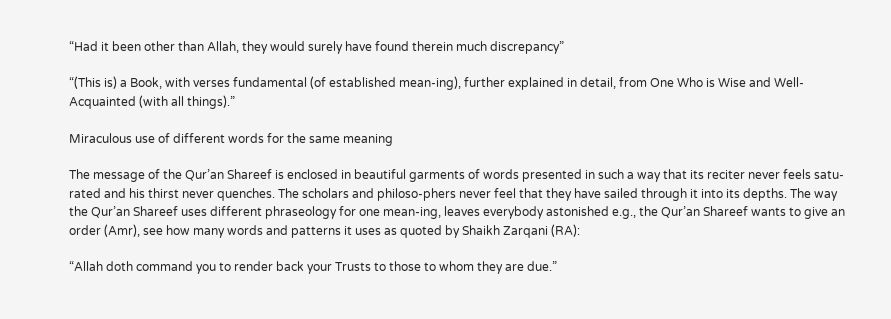“Had it been other than Allah, they would surely have found therein much discrepancy”

“(This is) a Book, with verses fundamental (of established mean-ing), further explained in detail, from One Who is Wise and Well-Acquainted (with all things).”

Miraculous use of different words for the same meaning

The message of the Qur’an Shareef is enclosed in beautiful garments of words presented in such a way that its reciter never feels satu-rated and his thirst never quenches. The scholars and philoso-phers never feel that they have sailed through it into its depths. The way the Qur’an Shareef uses different phraseology for one mean-ing, leaves everybody astonished e.g., the Qur’an Shareef wants to give an order (Amr), see how many words and patterns it uses as quoted by Shaikh Zarqani (RA):

“Allah doth command you to render back your Trusts to those to whom they are due.”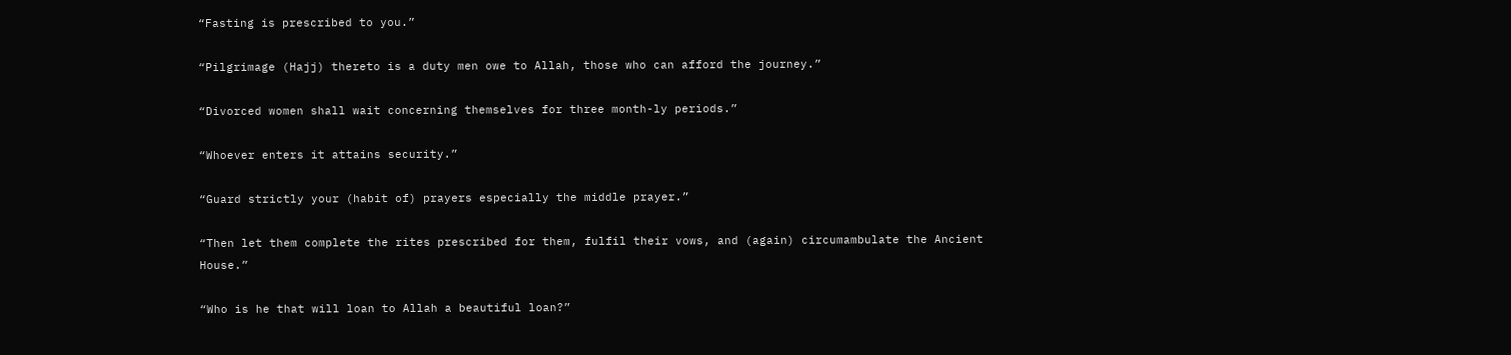“Fasting is prescribed to you.”

“Pilgrimage (Hajj) thereto is a duty men owe to Allah, those who can afford the journey.”

“Divorced women shall wait concerning themselves for three month-ly periods.”

“Whoever enters it attains security.”

“Guard strictly your (habit of) prayers especially the middle prayer.”

“Then let them complete the rites prescribed for them, fulfil their vows, and (again) circumambulate the Ancient House.”

“Who is he that will loan to Allah a beautiful loan?”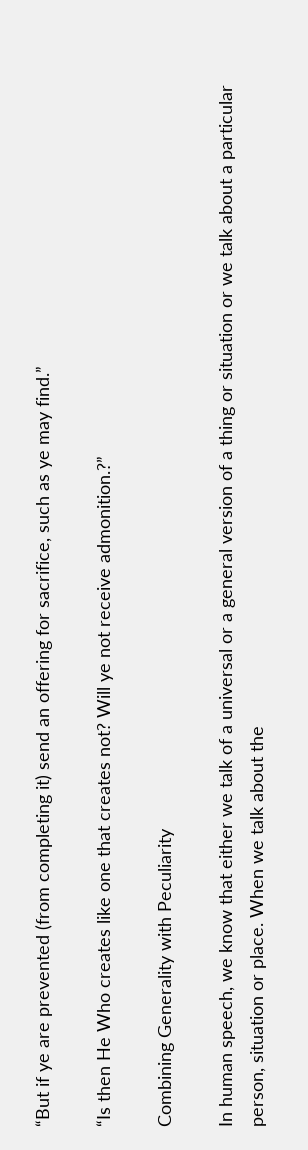“But if ye are prevented (from completing it) send an offering for sacrifice, such as ye may find.”

“Is then He Who creates like one that creates not? Will ye not receive admonition.?”

Combining Generality with Peculiarity

In human speech, we know that either we talk of a universal or a general version of a thing or situation or we talk about a particular person, situation or place. When we talk about the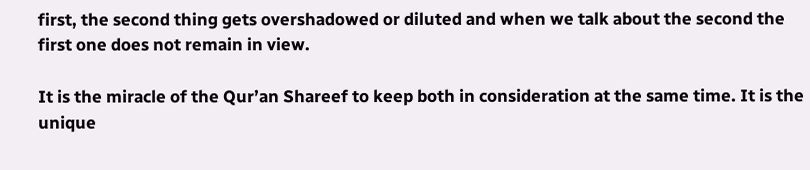first, the second thing gets overshadowed or diluted and when we talk about the second the first one does not remain in view.

It is the miracle of the Qur’an Shareef to keep both in consideration at the same time. It is the unique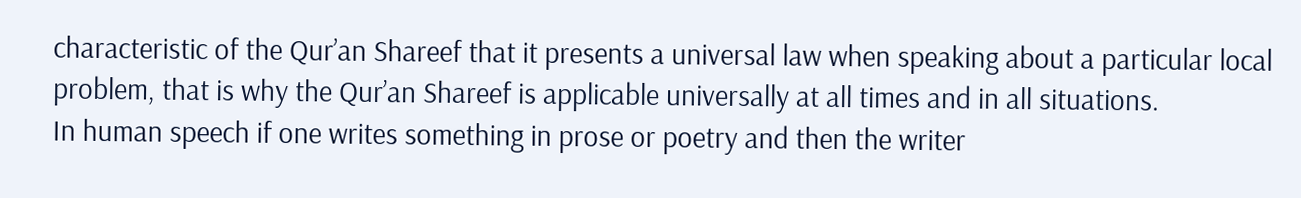characteristic of the Qur’an Shareef that it presents a universal law when speaking about a particular local problem, that is why the Qur’an Shareef is applicable universally at all times and in all situations.
In human speech if one writes something in prose or poetry and then the writer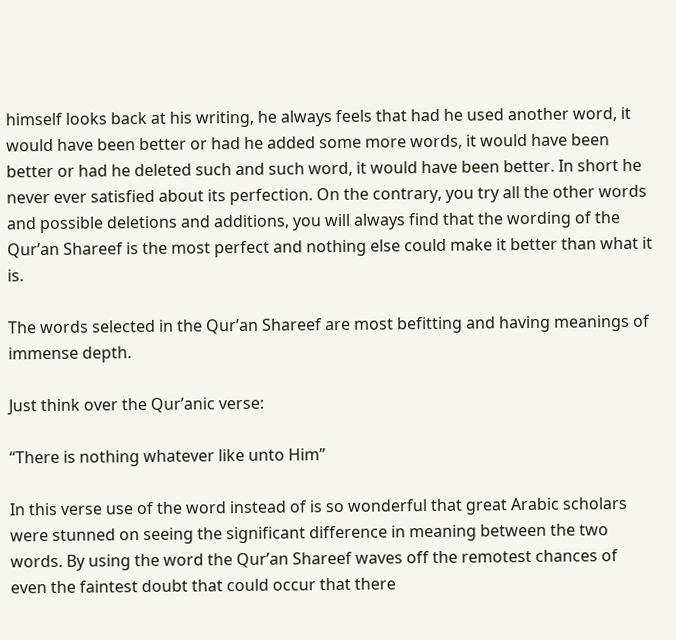himself looks back at his writing, he always feels that had he used another word, it would have been better or had he added some more words, it would have been better or had he deleted such and such word, it would have been better. In short he never ever satisfied about its perfection. On the contrary, you try all the other words and possible deletions and additions, you will always find that the wording of the Qur’an Shareef is the most perfect and nothing else could make it better than what it is.

The words selected in the Qur’an Shareef are most befitting and having meanings of immense depth.

Just think over the Qur’anic verse:

“There is nothing whatever like unto Him”

In this verse use of the word instead of is so wonderful that great Arabic scholars were stunned on seeing the significant difference in meaning between the two words. By using the word the Qur’an Shareef waves off the remotest chances of even the faintest doubt that could occur that there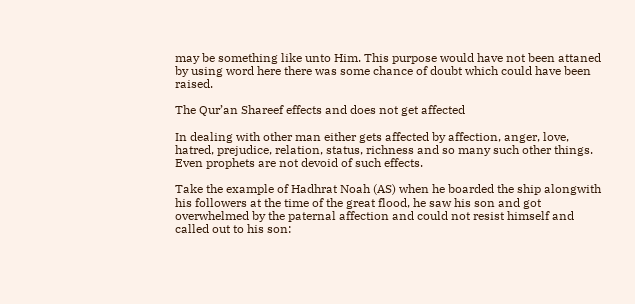may be something like unto Him. This purpose would have not been attaned by using word here there was some chance of doubt which could have been raised.

The Qur’an Shareef effects and does not get affected

In dealing with other man either gets affected by affection, anger, love, hatred, prejudice, relation, status, richness and so many such other things. Even prophets are not devoid of such effects.

Take the example of Hadhrat Noah (AS) when he boarded the ship alongwith his followers at the time of the great flood, he saw his son and got overwhelmed by the paternal affection and could not resist himself and called out to his son: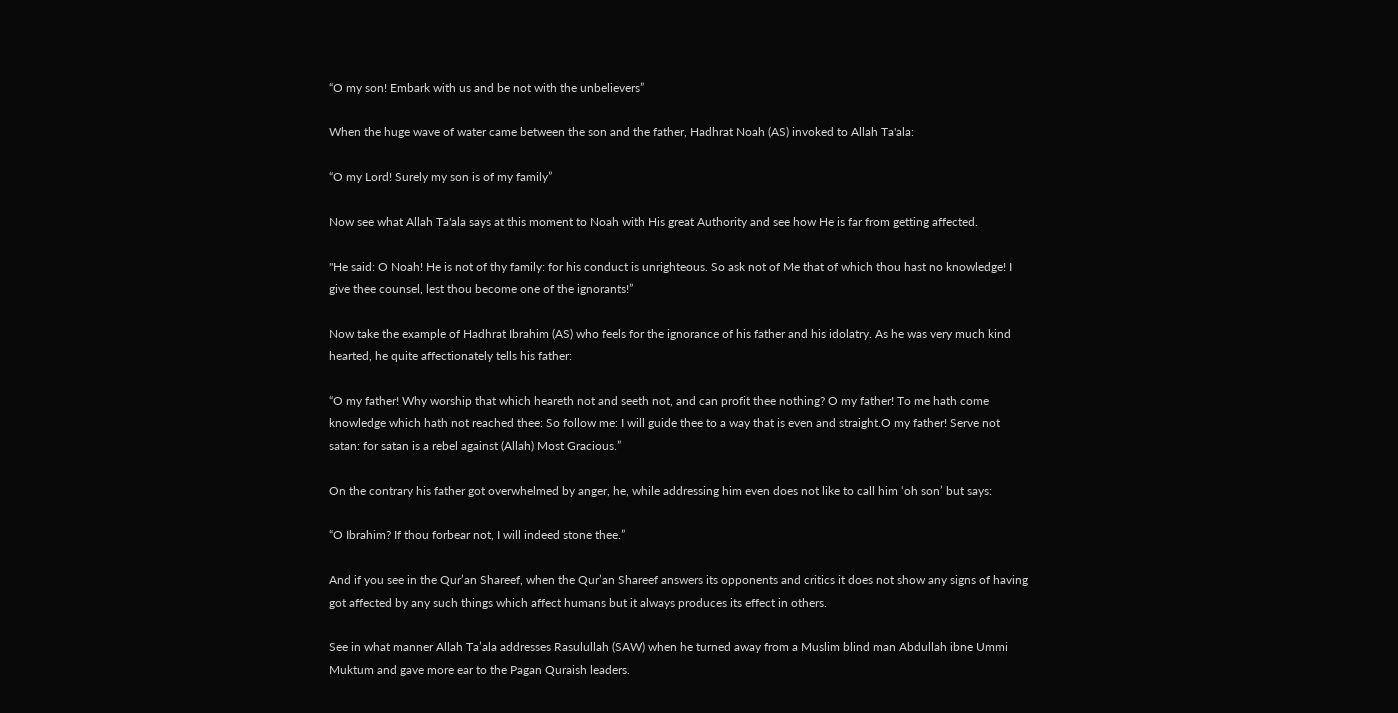“O my son! Embark with us and be not with the unbelievers”

When the huge wave of water came between the son and the father, Hadhrat Noah (AS) invoked to Allah Ta'ala:

“O my Lord! Surely my son is of my family”

Now see what Allah Ta'ala says at this moment to Noah with His great Authority and see how He is far from getting affected.

"He said: O Noah! He is not of thy family: for his conduct is unrighteous. So ask not of Me that of which thou hast no knowledge! I give thee counsel, lest thou become one of the ignorants!”

Now take the example of Hadhrat Ibrahim (AS) who feels for the ignorance of his father and his idolatry. As he was very much kind hearted, he quite affectionately tells his father:

“O my father! Why worship that which heareth not and seeth not, and can profit thee nothing? O my father! To me hath come knowledge which hath not reached thee: So follow me: I will guide thee to a way that is even and straight.O my father! Serve not satan: for satan is a rebel against (Allah) Most Gracious.”

On the contrary his father got overwhelmed by anger, he, while addressing him even does not like to call him ‘oh son’ but says:

“O Ibrahim? If thou forbear not, I will indeed stone thee.”

And if you see in the Qur’an Shareef, when the Qur’an Shareef answers its opponents and critics it does not show any signs of having got affected by any such things which affect humans but it always produces its effect in others.

See in what manner Allah Ta’ala addresses Rasulullah (SAW) when he turned away from a Muslim blind man Abdullah ibne Ummi Muktum and gave more ear to the Pagan Quraish leaders.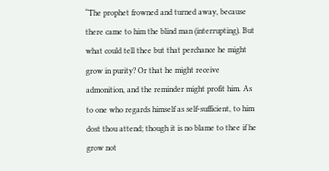“The prophet frowned and turned away, because there came to him the blind man (interrupting). But what could tell thee but that perchance he might grow in purity? Or that he might receive admonition, and the reminder might profit him. As to one who regards himself as self-sufficient, to him dost thou attend; though it is no blame to thee if he grow not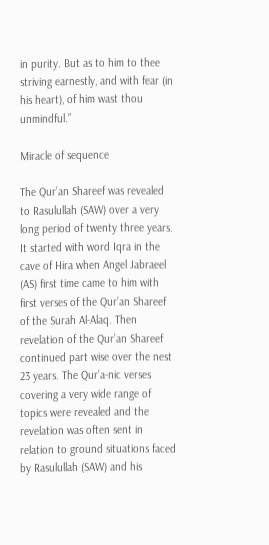in purity. But as to him to thee striving earnestly, and with fear (in his heart), of him wast thou unmindful.”

Miracle of sequence

The Qur’an Shareef was revealed to Rasulullah (SAW) over a very long period of twenty three years. It started with word Iqra in the cave of Hira when Angel Jabraeel (AS) first time came to him with first verses of the Qur’an Shareef of the Surah Al-Alaq. Then revelation of the Qur’an Shareef continued part wise over the nest 23 years. The Qur’a-nic verses covering a very wide range of topics were revealed and the revelation was often sent in relation to ground situations faced by Rasulullah (SAW) and his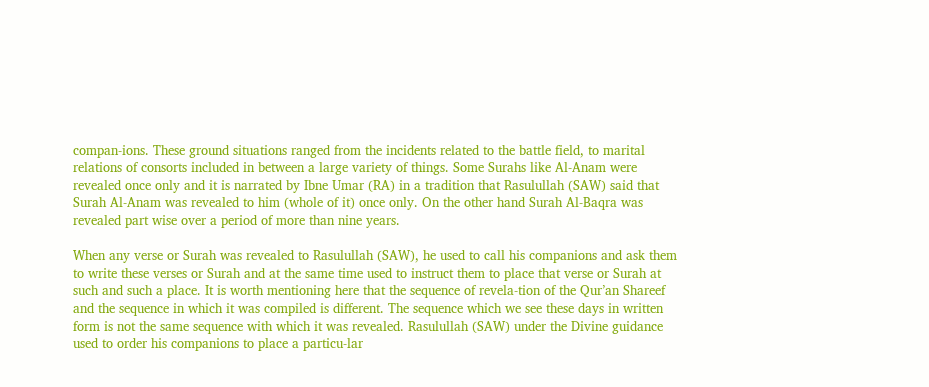compan-ions. These ground situations ranged from the incidents related to the battle field, to marital relations of consorts included in between a large variety of things. Some Surahs like Al-Anam were revealed once only and it is narrated by Ibne Umar (RA) in a tradition that Rasulullah (SAW) said that Surah Al-Anam was revealed to him (whole of it) once only. On the other hand Surah Al-Baqra was revealed part wise over a period of more than nine years.

When any verse or Surah was revealed to Rasulullah (SAW), he used to call his companions and ask them to write these verses or Surah and at the same time used to instruct them to place that verse or Surah at such and such a place. It is worth mentioning here that the sequence of revela-tion of the Qur’an Shareef and the sequence in which it was compiled is different. The sequence which we see these days in written form is not the same sequence with which it was revealed. Rasulullah (SAW) under the Divine guidance used to order his companions to place a particu-lar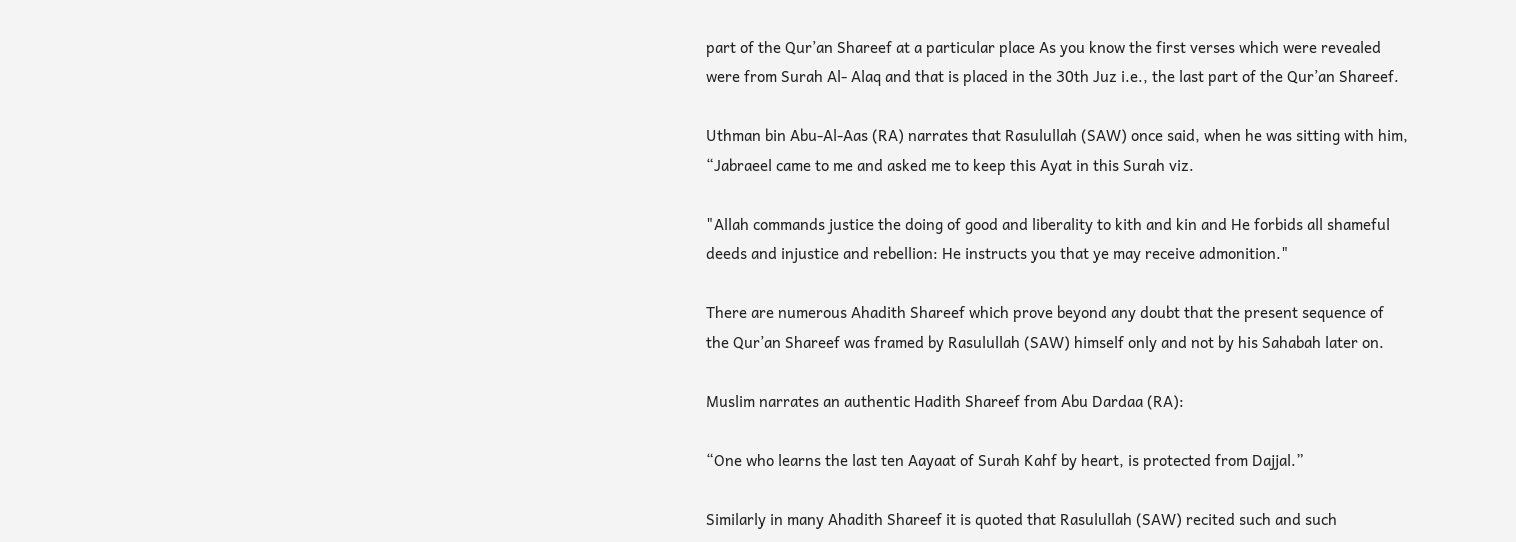part of the Qur’an Shareef at a particular place As you know the first verses which were revealed were from Surah Al- Alaq and that is placed in the 30th Juz i.e., the last part of the Qur’an Shareef.

Uthman bin Abu-Al-Aas (RA) narrates that Rasulullah (SAW) once said, when he was sitting with him, “Jabraeel came to me and asked me to keep this Ayat in this Surah viz.

"Allah commands justice the doing of good and liberality to kith and kin and He forbids all shameful deeds and injustice and rebellion: He instructs you that ye may receive admonition."

There are numerous Ahadith Shareef which prove beyond any doubt that the present sequence of the Qur’an Shareef was framed by Rasulullah (SAW) himself only and not by his Sahabah later on.

Muslim narrates an authentic Hadith Shareef from Abu Dardaa (RA):

“One who learns the last ten Aayaat of Surah Kahf by heart, is protected from Dajjal.”

Similarly in many Ahadith Shareef it is quoted that Rasulullah (SAW) recited such and such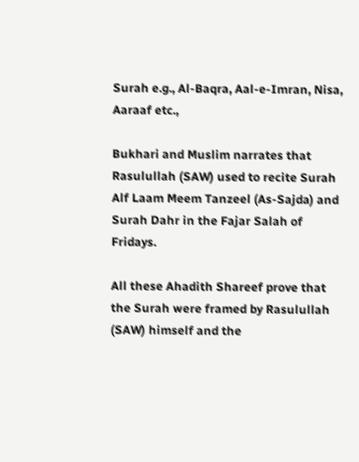Surah e.g., Al-Baqra, Aal-e-Imran, Nisa, Aaraaf etc.,

Bukhari and Muslim narrates that Rasulullah (SAW) used to recite Surah Alf Laam Meem Tanzeel (As-Sajda) and Surah Dahr in the Fajar Salah of Fridays.

All these Ahadith Shareef prove that the Surah were framed by Rasulullah (SAW) himself and the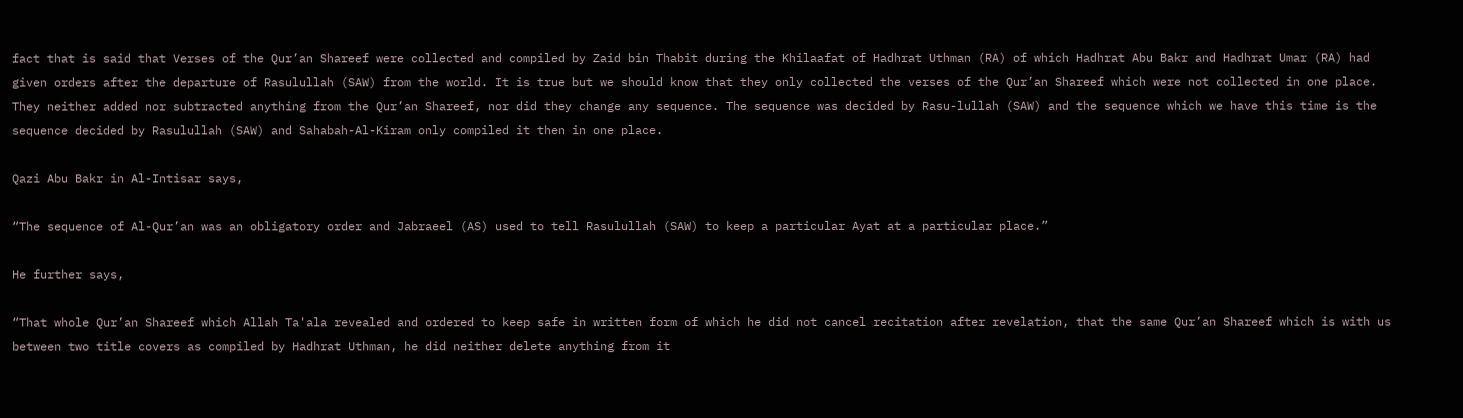fact that is said that Verses of the Qur’an Shareef were collected and compiled by Zaid bin Thabit during the Khilaafat of Hadhrat Uthman (RA) of which Hadhrat Abu Bakr and Hadhrat Umar (RA) had given orders after the departure of Rasulullah (SAW) from the world. It is true but we should know that they only collected the verses of the Qur’an Shareef which were not collected in one place. They neither added nor subtracted anything from the Qur’an Shareef, nor did they change any sequence. The sequence was decided by Rasu-lullah (SAW) and the sequence which we have this time is the sequence decided by Rasulullah (SAW) and Sahabah-Al-Kiram only compiled it then in one place.

Qazi Abu Bakr in Al-Intisar says,

“The sequence of Al-Qur’an was an obligatory order and Jabraeel (AS) used to tell Rasulullah (SAW) to keep a particular Ayat at a particular place.”

He further says,

“That whole Qur’an Shareef which Allah Ta'ala revealed and ordered to keep safe in written form of which he did not cancel recitation after revelation, that the same Qur’an Shareef which is with us between two title covers as compiled by Hadhrat Uthman, he did neither delete anything from it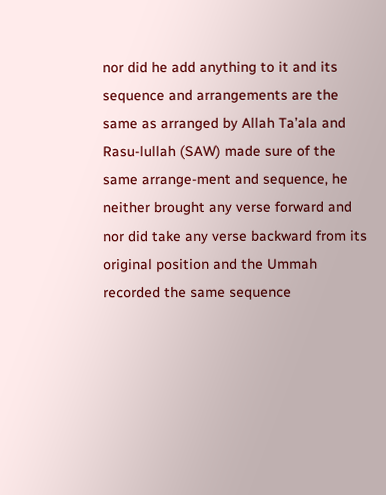nor did he add anything to it and its sequence and arrangements are the same as arranged by Allah Ta’ala and Rasu-lullah (SAW) made sure of the same arrange-ment and sequence, he neither brought any verse forward and nor did take any verse backward from its original position and the Ummah recorded the same sequence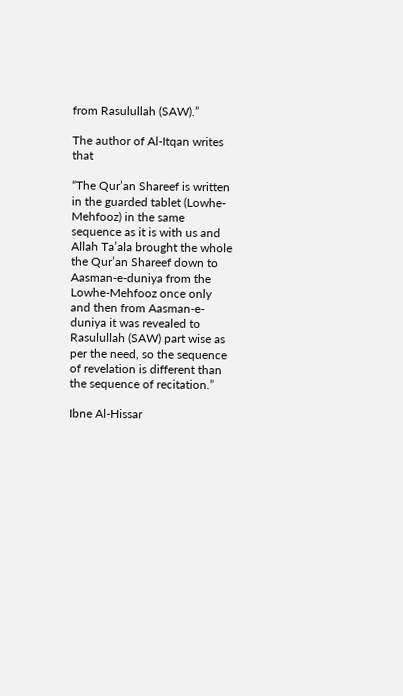from Rasulullah (SAW).”

The author of Al-Itqan writes that

“The Qur’an Shareef is written in the guarded tablet (Lowhe-Mehfooz) in the same sequence as it is with us and Allah Ta’ala brought the whole the Qur’an Shareef down to Aasman-e-duniya from the Lowhe-Mehfooz once only and then from Aasman-e-duniya it was revealed to Rasulullah (SAW) part wise as per the need, so the sequence of revelation is different than the sequence of recitation.”

Ibne Al-Hissar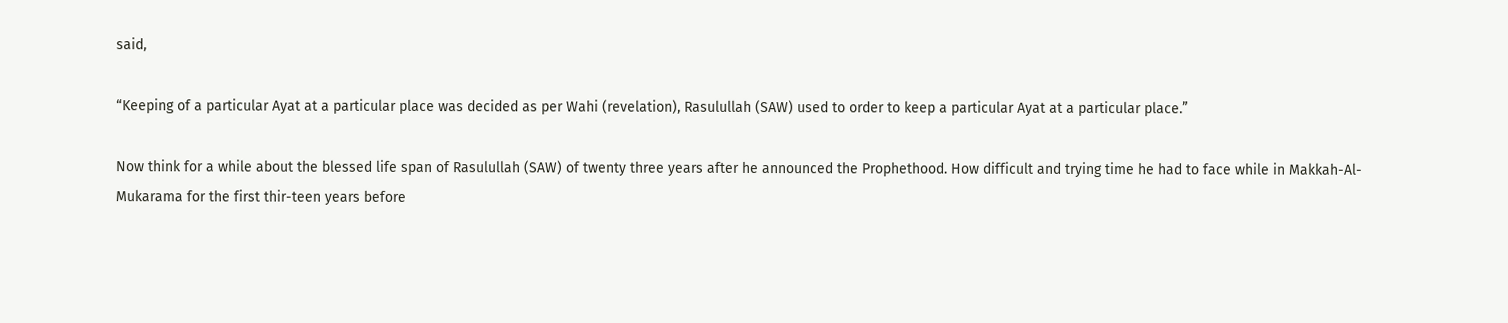said,

“Keeping of a particular Ayat at a particular place was decided as per Wahi (revelation), Rasulullah (SAW) used to order to keep a particular Ayat at a particular place.”

Now think for a while about the blessed life span of Rasulullah (SAW) of twenty three years after he announced the Prophethood. How difficult and trying time he had to face while in Makkah-Al-Mukarama for the first thir-teen years before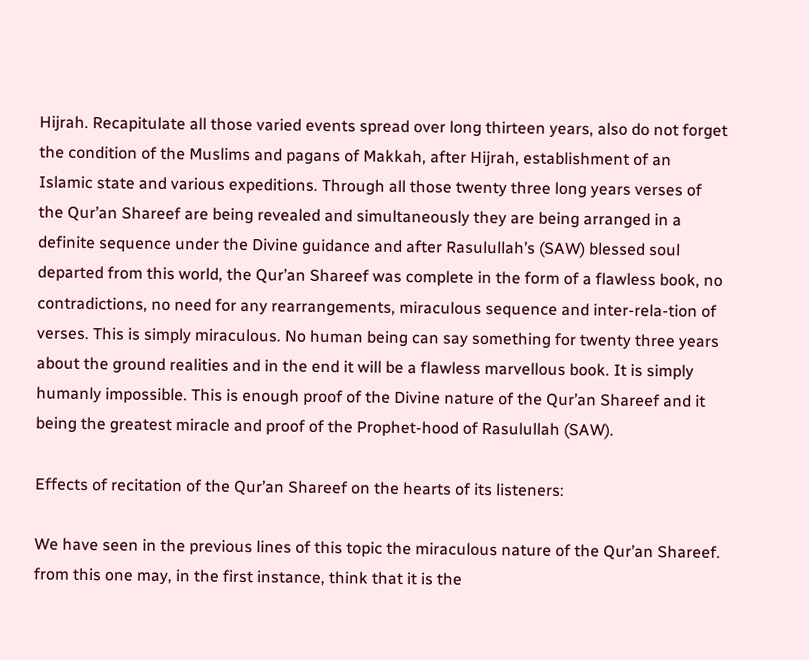Hijrah. Recapitulate all those varied events spread over long thirteen years, also do not forget the condition of the Muslims and pagans of Makkah, after Hijrah, establishment of an Islamic state and various expeditions. Through all those twenty three long years verses of the Qur’an Shareef are being revealed and simultaneously they are being arranged in a definite sequence under the Divine guidance and after Rasulullah’s (SAW) blessed soul departed from this world, the Qur’an Shareef was complete in the form of a flawless book, no contradictions, no need for any rearrangements, miraculous sequence and inter-rela-tion of verses. This is simply miraculous. No human being can say something for twenty three years about the ground realities and in the end it will be a flawless marvellous book. It is simply humanly impossible. This is enough proof of the Divine nature of the Qur’an Shareef and it being the greatest miracle and proof of the Prophet-hood of Rasulullah (SAW).

Effects of recitation of the Qur’an Shareef on the hearts of its listeners:

We have seen in the previous lines of this topic the miraculous nature of the Qur’an Shareef. from this one may, in the first instance, think that it is the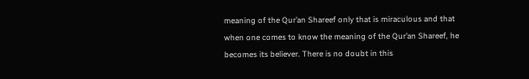meaning of the Qur’an Shareef only that is miraculous and that when one comes to know the meaning of the Qur’an Shareef, he becomes its believer. There is no doubt in this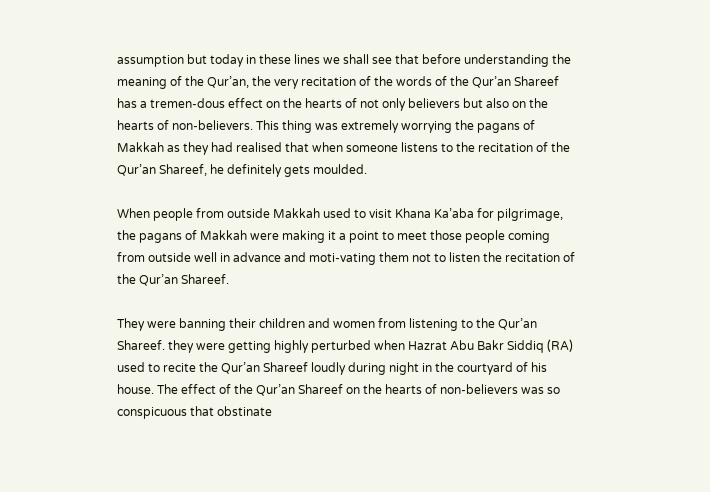assumption but today in these lines we shall see that before understanding the meaning of the Qur’an, the very recitation of the words of the Qur’an Shareef has a tremen-dous effect on the hearts of not only believers but also on the hearts of non-believers. This thing was extremely worrying the pagans of Makkah as they had realised that when someone listens to the recitation of the Qur’an Shareef, he definitely gets moulded.

When people from outside Makkah used to visit Khana Ka’aba for pilgrimage, the pagans of Makkah were making it a point to meet those people coming from outside well in advance and moti-vating them not to listen the recitation of the Qur’an Shareef.

They were banning their children and women from listening to the Qur’an Shareef. they were getting highly perturbed when Hazrat Abu Bakr Siddiq (RA) used to recite the Qur’an Shareef loudly during night in the courtyard of his house. The effect of the Qur’an Shareef on the hearts of non-believers was so conspicuous that obstinate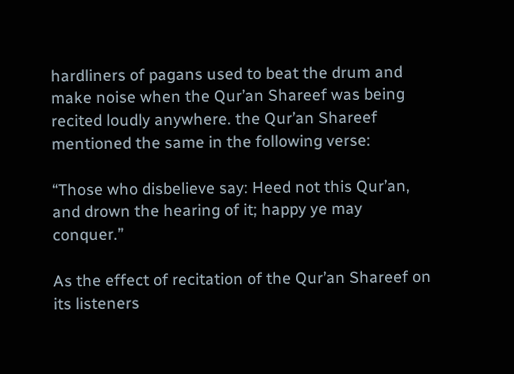hardliners of pagans used to beat the drum and make noise when the Qur’an Shareef was being recited loudly anywhere. the Qur’an Shareef mentioned the same in the following verse:

“Those who disbelieve say: Heed not this Qur’an, and drown the hearing of it; happy ye may conquer.”

As the effect of recitation of the Qur’an Shareef on its listeners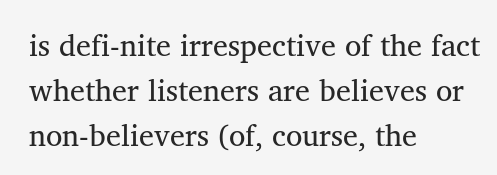is defi-nite irrespective of the fact whether listeners are believes or non-believers (of, course, the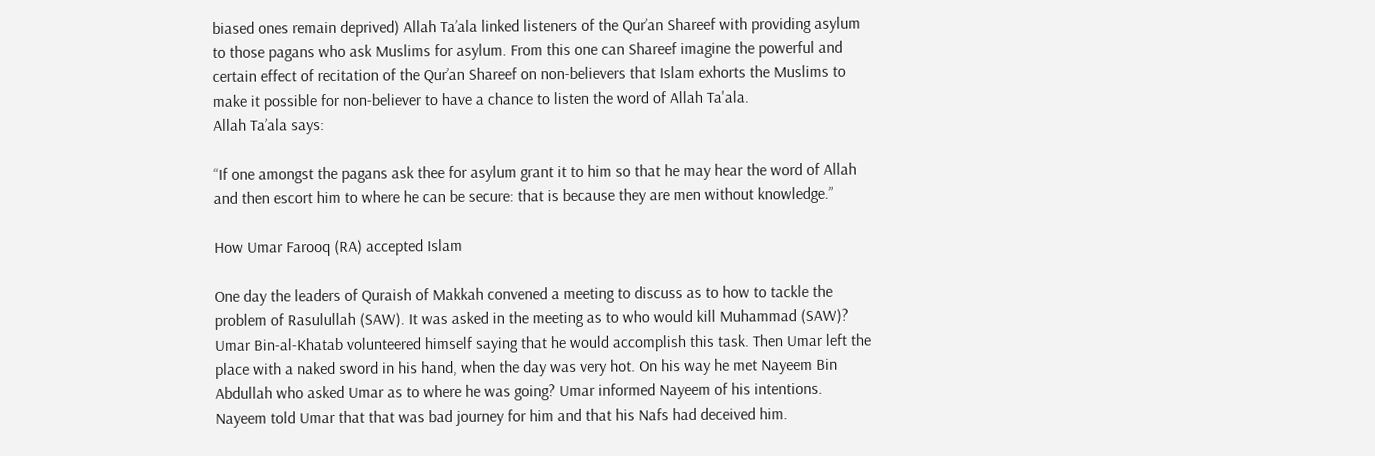biased ones remain deprived) Allah Ta’ala linked listeners of the Qur’an Shareef with providing asylum to those pagans who ask Muslims for asylum. From this one can Shareef imagine the powerful and certain effect of recitation of the Qur’an Shareef on non-believers that Islam exhorts the Muslims to make it possible for non-believer to have a chance to listen the word of Allah Ta'ala.
Allah Ta’ala says:

“If one amongst the pagans ask thee for asylum grant it to him so that he may hear the word of Allah and then escort him to where he can be secure: that is because they are men without knowledge.”

How Umar Farooq (RA) accepted Islam

One day the leaders of Quraish of Makkah convened a meeting to discuss as to how to tackle the problem of Rasulullah (SAW). It was asked in the meeting as to who would kill Muhammad (SAW)? Umar Bin-al-Khatab volunteered himself saying that he would accomplish this task. Then Umar left the place with a naked sword in his hand, when the day was very hot. On his way he met Nayeem Bin Abdullah who asked Umar as to where he was going? Umar informed Nayeem of his intentions. Nayeem told Umar that that was bad journey for him and that his Nafs had deceived him.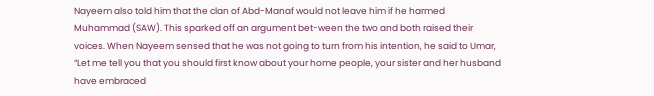Nayeem also told him that the clan of Abd-Manaf would not leave him if he harmed Muhammad (SAW). This sparked off an argument bet-ween the two and both raised their voices. When Nayeem sensed that he was not going to turn from his intention, he said to Umar, “Let me tell you that you should first know about your home people, your sister and her husband have embraced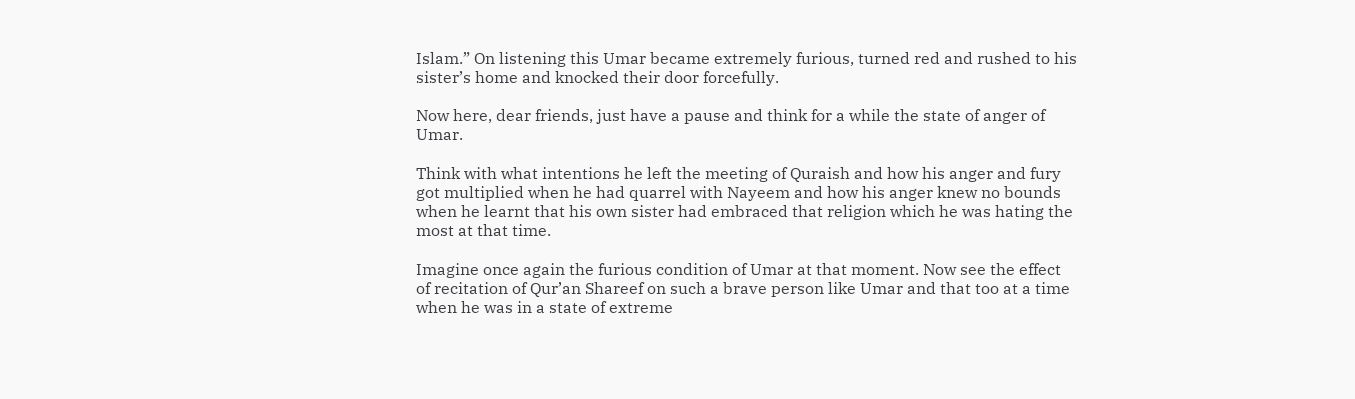Islam.” On listening this Umar became extremely furious, turned red and rushed to his sister’s home and knocked their door forcefully.

Now here, dear friends, just have a pause and think for a while the state of anger of Umar.

Think with what intentions he left the meeting of Quraish and how his anger and fury got multiplied when he had quarrel with Nayeem and how his anger knew no bounds when he learnt that his own sister had embraced that religion which he was hating the most at that time.

Imagine once again the furious condition of Umar at that moment. Now see the effect of recitation of Qur’an Shareef on such a brave person like Umar and that too at a time when he was in a state of extreme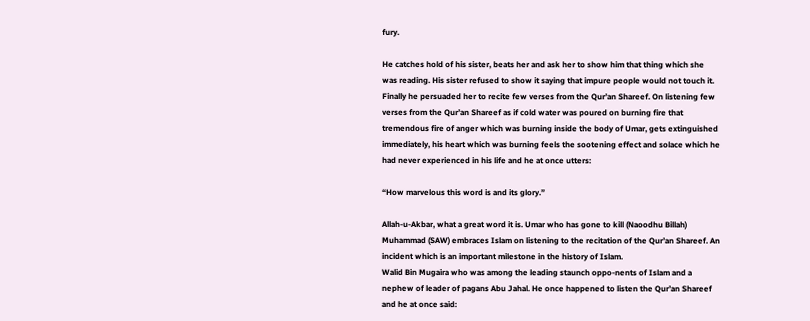fury.

He catches hold of his sister, beats her and ask her to show him that thing which she was reading. His sister refused to show it saying that impure people would not touch it. Finally he persuaded her to recite few verses from the Qur’an Shareef. On listening few verses from the Qur’an Shareef as if cold water was poured on burning fire that tremendous fire of anger which was burning inside the body of Umar, gets extinguished immediately, his heart which was burning feels the sootening effect and solace which he had never experienced in his life and he at once utters:

“How marvelous this word is and its glory.”

Allah-u-Akbar, what a great word it is. Umar who has gone to kill (Naoodhu Billah) Muhammad (SAW) embraces Islam on listening to the recitation of the Qur’an Shareef. An incident which is an important milestone in the history of Islam.
Walid Bin Mugaira who was among the leading staunch oppo-nents of Islam and a nephew of leader of pagans Abu Jahal. He once happened to listen the Qur’an Shareef and he at once said: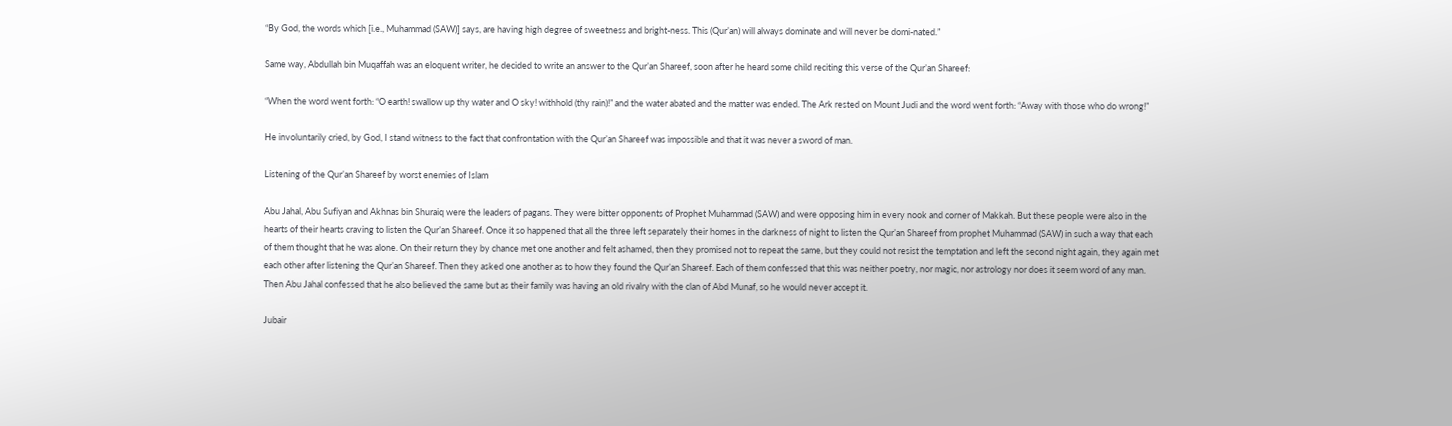“By God, the words which [i.e., Muhammad (SAW)] says, are having high degree of sweetness and bright-ness. This (Qur’an) will always dominate and will never be domi-nated.”

Same way, Abdullah bin Muqaffah was an eloquent writer, he decided to write an answer to the Qur’an Shareef, soon after he heard some child reciting this verse of the Qur’an Shareef:

“When the word went forth: “O earth! swallow up thy water and O sky! withhold (thy rain)!” and the water abated and the matter was ended. The Ark rested on Mount Judi and the word went forth: “Away with those who do wrong!”

He involuntarily cried, by God, I stand witness to the fact that confrontation with the Qur’an Shareef was impossible and that it was never a sword of man.

Listening of the Qur’an Shareef by worst enemies of Islam

Abu Jahal, Abu Sufiyan and Akhnas bin Shuraiq were the leaders of pagans. They were bitter opponents of Prophet Muhammad (SAW) and were opposing him in every nook and corner of Makkah. But these people were also in the hearts of their hearts craving to listen the Qur’an Shareef. Once it so happened that all the three left separately their homes in the darkness of night to listen the Qur’an Shareef from prophet Muhammad (SAW) in such a way that each of them thought that he was alone. On their return they by chance met one another and felt ashamed, then they promised not to repeat the same, but they could not resist the temptation and left the second night again, they again met each other after listening the Qur’an Shareef. Then they asked one another as to how they found the Qur’an Shareef. Each of them confessed that this was neither poetry, nor magic, nor astrology nor does it seem word of any man. Then Abu Jahal confessed that he also believed the same but as their family was having an old rivalry with the clan of Abd Munaf, so he would never accept it.

Jubair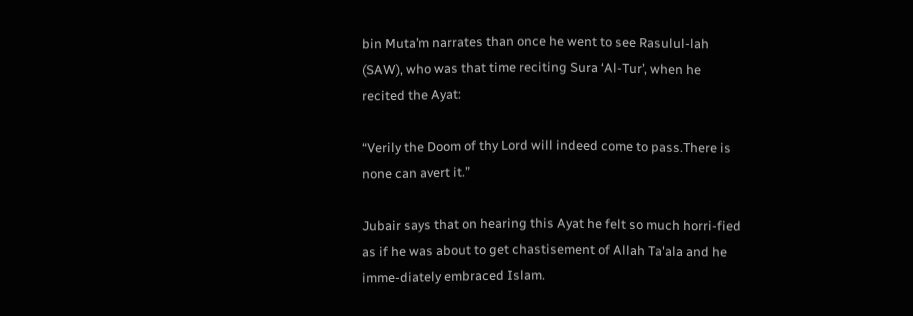bin Muta’m narrates than once he went to see Rasulul-lah (SAW), who was that time reciting Sura ‘Al-Tur’, when he recited the Ayat:

“Verily the Doom of thy Lord will indeed come to pass.There is none can avert it.”

Jubair says that on hearing this Ayat he felt so much horri-fied as if he was about to get chastisement of Allah Ta'ala and he imme-diately embraced Islam.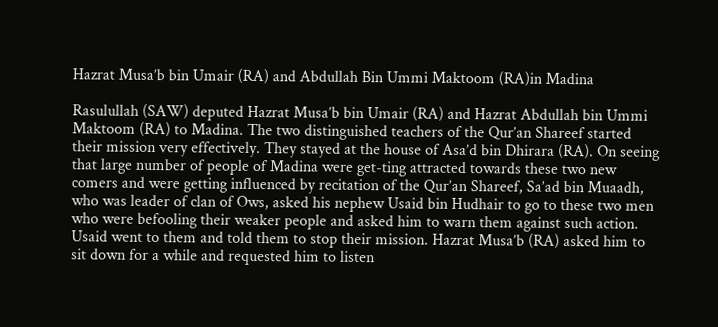Hazrat Musa’b bin Umair (RA) and Abdullah Bin Ummi Maktoom (RA)in Madina

Rasulullah (SAW) deputed Hazrat Musa’b bin Umair (RA) and Hazrat Abdullah bin Ummi Maktoom (RA) to Madina. The two distinguished teachers of the Qur’an Shareef started their mission very effectively. They stayed at the house of Asa’d bin Dhirara (RA). On seeing that large number of people of Madina were get-ting attracted towards these two new comers and were getting influenced by recitation of the Qur’an Shareef, Sa’ad bin Muaadh, who was leader of clan of Ows, asked his nephew Usaid bin Hudhair to go to these two men who were befooling their weaker people and asked him to warn them against such action. Usaid went to them and told them to stop their mission. Hazrat Musa’b (RA) asked him to sit down for a while and requested him to listen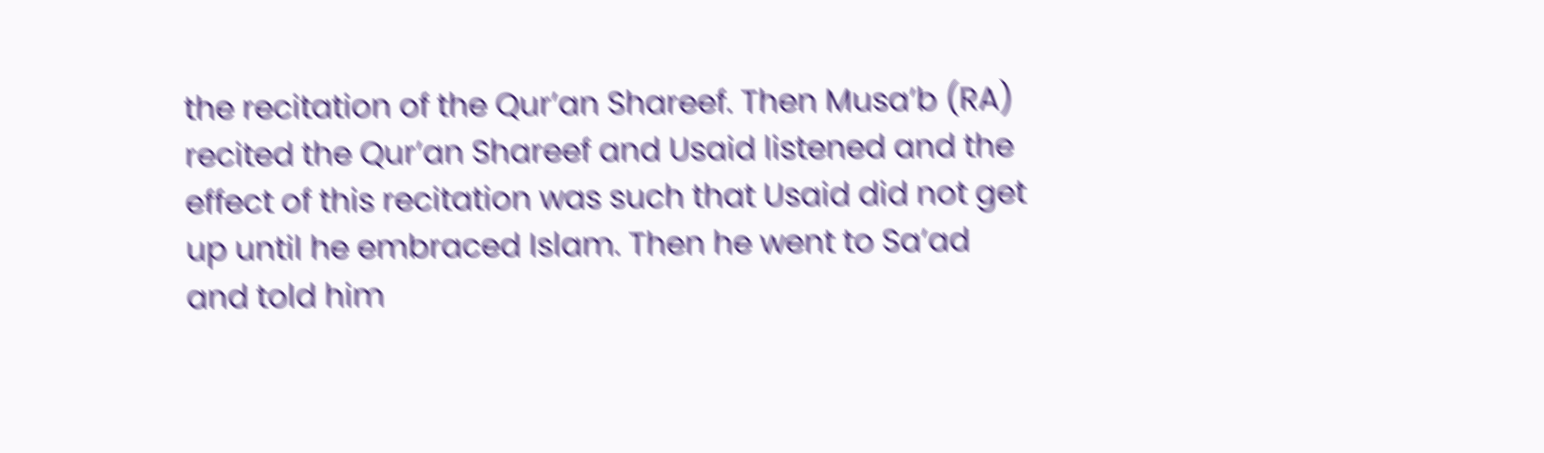the recitation of the Qur’an Shareef. Then Musa’b (RA) recited the Qur’an Shareef and Usaid listened and the effect of this recitation was such that Usaid did not get up until he embraced Islam. Then he went to Sa’ad and told him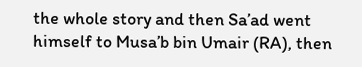the whole story and then Sa’ad went himself to Musa’b bin Umair (RA), then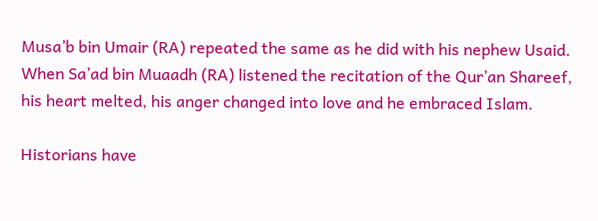Musa’b bin Umair (RA) repeated the same as he did with his nephew Usaid. When Sa’ad bin Muaadh (RA) listened the recitation of the Qur’an Shareef, his heart melted, his anger changed into love and he embraced Islam.

Historians have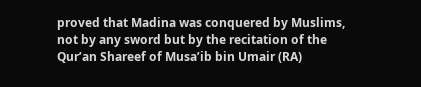proved that Madina was conquered by Muslims, not by any sword but by the recitation of the Qur’an Shareef of Musa’ib bin Umair (RA)